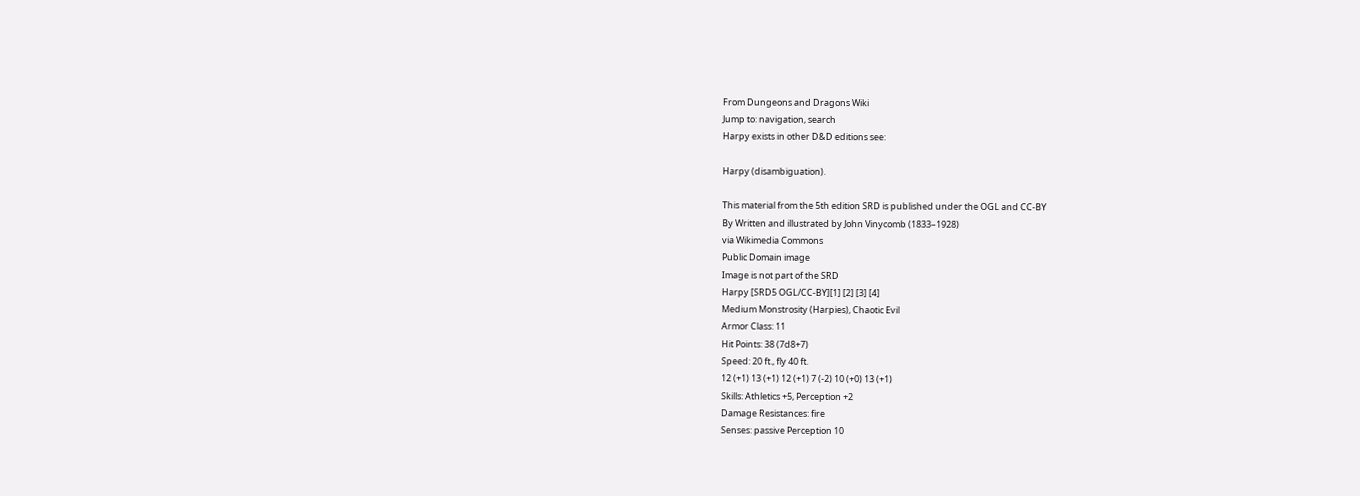From Dungeons and Dragons Wiki
Jump to: navigation, search
Harpy exists in other D&D editions see:

Harpy (disambiguation).

This material from the 5th edition SRD is published under the OGL and CC-BY
By Written and illustrated by John Vinycomb (1833–1928)
via Wikimedia Commons
Public Domain image
Image is not part of the SRD
Harpy [SRD5 OGL/CC-BY][1] [2] [3] [4]
Medium Monstrosity (Harpies), Chaotic Evil
Armor Class: 11
Hit Points: 38 (7d8+7)
Speed: 20 ft., fly 40 ft.
12 (+1) 13 (+1) 12 (+1) 7 (-2) 10 (+0) 13 (+1)
Skills: Athletics +5, Perception +2
Damage Resistances: fire
Senses: passive Perception 10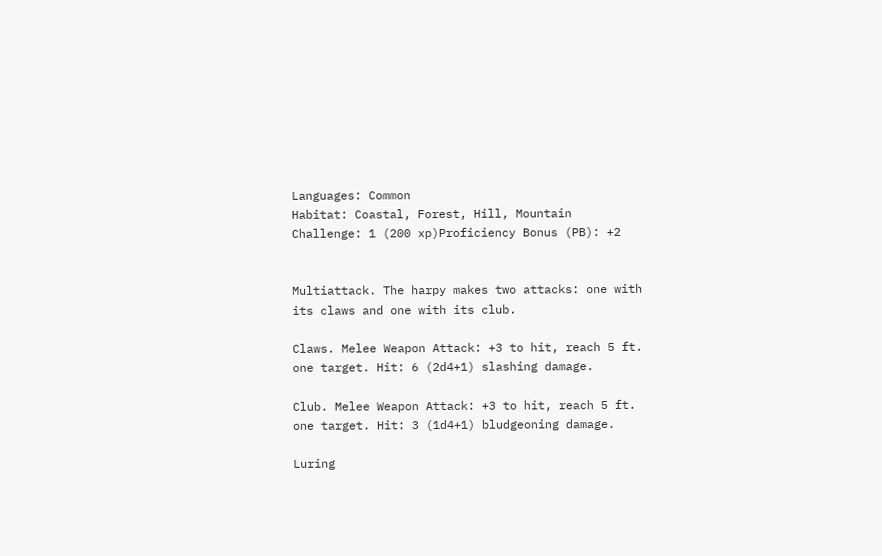Languages: Common
Habitat: Coastal, Forest, Hill, Mountain
Challenge: 1 (200 xp)Proficiency Bonus (PB): +2


Multiattack. The harpy makes two attacks: one with its claws and one with its club.

Claws. Melee Weapon Attack: +3 to hit, reach 5 ft. one target. Hit: 6 (2d4+1) slashing damage.

Club. Melee Weapon Attack: +3 to hit, reach 5 ft. one target. Hit: 3 (1d4+1) bludgeoning damage.

Luring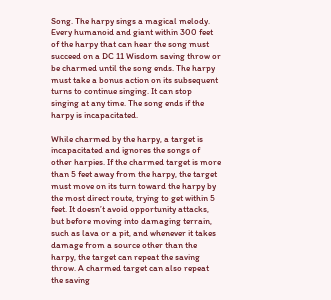Song. The harpy sings a magical melody. Every humanoid and giant within 300 feet of the harpy that can hear the song must succeed on a DC 11 Wisdom saving throw or be charmed until the song ends. The harpy must take a bonus action on its subsequent turns to continue singing. It can stop singing at any time. The song ends if the harpy is incapacitated.

While charmed by the harpy, a target is incapacitated and ignores the songs of other harpies. If the charmed target is more than 5 feet away from the harpy, the target must move on its turn toward the harpy by the most direct route, trying to get within 5 feet. It doesn’t avoid opportunity attacks, but before moving into damaging terrain, such as lava or a pit, and whenever it takes damage from a source other than the harpy, the target can repeat the saving throw. A charmed target can also repeat the saving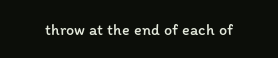throw at the end of each of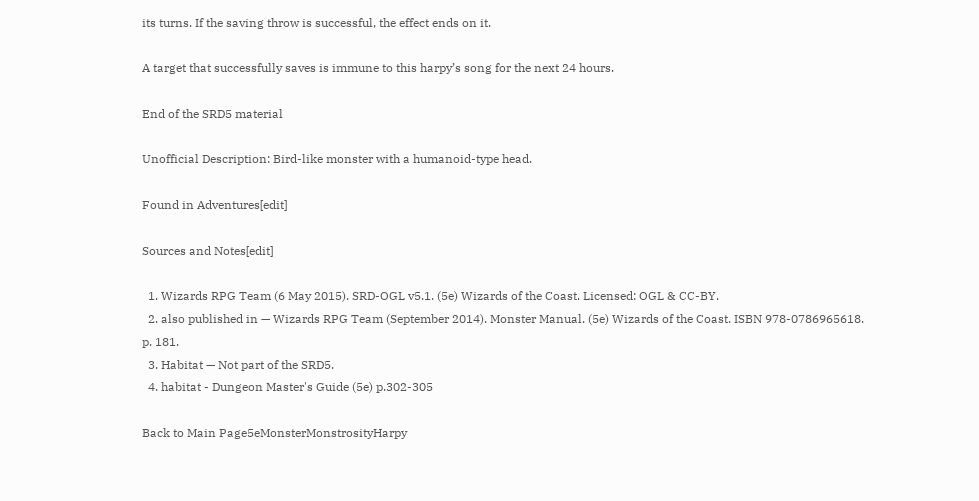its turns. If the saving throw is successful, the effect ends on it.

A target that successfully saves is immune to this harpy’s song for the next 24 hours.

End of the SRD5 material

Unofficial Description: Bird-like monster with a humanoid-type head.

Found in Adventures[edit]

Sources and Notes[edit]

  1. Wizards RPG Team (6 May 2015). SRD-OGL v5.1. (5e) Wizards of the Coast. Licensed: OGL & CC-BY.
  2. also published in — Wizards RPG Team (September 2014). Monster Manual. (5e) Wizards of the Coast. ISBN 978-0786965618. p. 181.
  3. Habitat — Not part of the SRD5.
  4. habitat - Dungeon Master's Guide (5e) p.302-305

Back to Main Page5eMonsterMonstrosityHarpy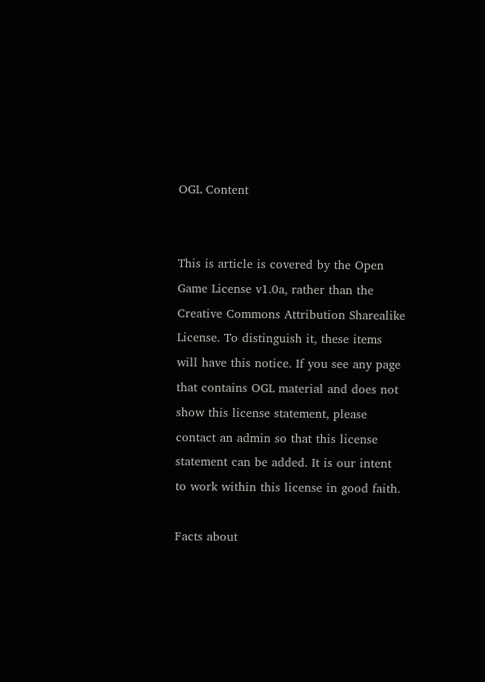OGL Content


This is article is covered by the Open Game License v1.0a, rather than the Creative Commons Attribution Sharealike License. To distinguish it, these items will have this notice. If you see any page that contains OGL material and does not show this license statement, please contact an admin so that this license statement can be added. It is our intent to work within this license in good faith.

Facts about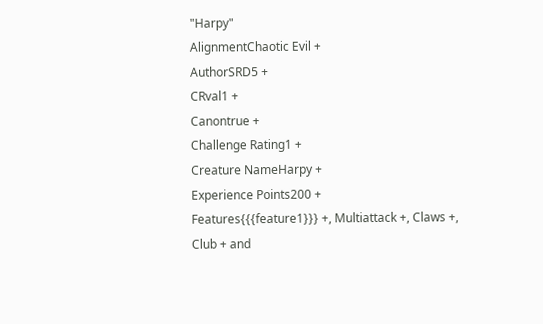"Harpy"
AlignmentChaotic Evil +
AuthorSRD5 +
CRval1 +
Canontrue +
Challenge Rating1 +
Creature NameHarpy +
Experience Points200 +
Features{{{feature1}}} +, Multiattack +, Claws +, Club + and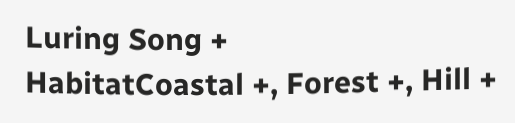Luring Song +
HabitatCoastal +, Forest +, Hill +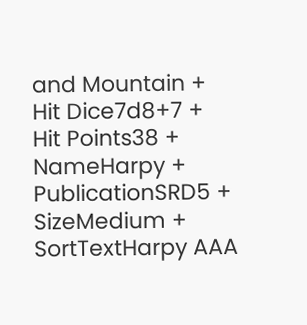and Mountain +
Hit Dice7d8+7 +
Hit Points38 +
NameHarpy +
PublicationSRD5 +
SizeMedium +
SortTextHarpy AAA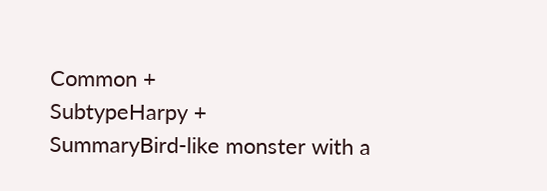Common +
SubtypeHarpy +
SummaryBird-like monster with a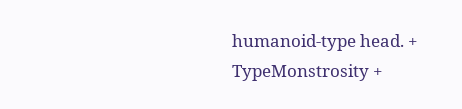humanoid-type head. +
TypeMonstrosity +